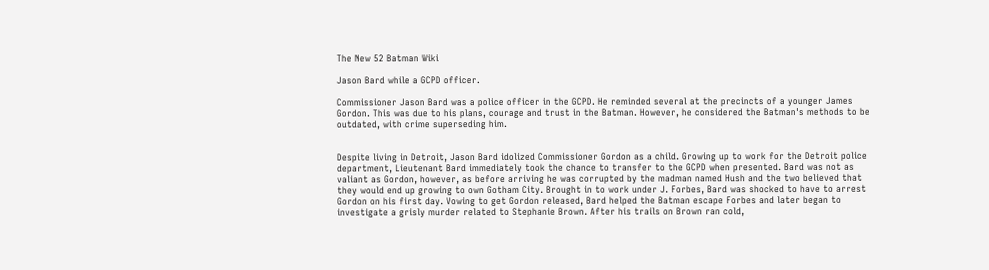The New 52 Batman Wiki

Jason Bard while a GCPD officer.

Commissioner Jason Bard was a police officer in the GCPD. He reminded several at the precincts of a younger James Gordon. This was due to his plans, courage and trust in the Batman. However, he considered the Batman's methods to be outdated, with crime superseding him.


Despite living in Detroit, Jason Bard idolized Commissioner Gordon as a child. Growing up to work for the Detroit police department, Lieutenant Bard immediately took the chance to transfer to the GCPD when presented. Bard was not as valiant as Gordon, however, as before arriving he was corrupted by the madman named Hush and the two believed that they would end up growing to own Gotham City. Brought in to work under J. Forbes, Bard was shocked to have to arrest Gordon on his first day. Vowing to get Gordon released, Bard helped the Batman escape Forbes and later began to investigate a grisly murder related to Stephanie Brown. After his trails on Brown ran cold,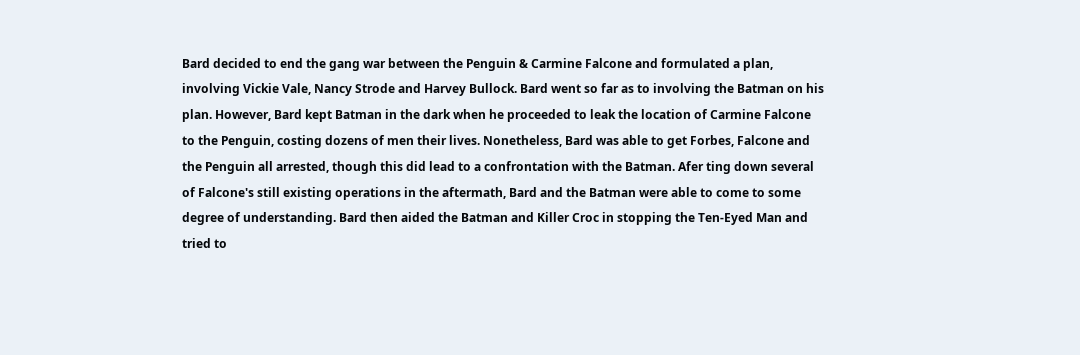Bard decided to end the gang war between the Penguin & Carmine Falcone and formulated a plan, involving Vickie Vale, Nancy Strode and Harvey Bullock. Bard went so far as to involving the Batman on his plan. However, Bard kept Batman in the dark when he proceeded to leak the location of Carmine Falcone to the Penguin, costing dozens of men their lives. Nonetheless, Bard was able to get Forbes, Falcone and the Penguin all arrested, though this did lead to a confrontation with the Batman. Afer ting down several of Falcone's still existing operations in the aftermath, Bard and the Batman were able to come to some degree of understanding. Bard then aided the Batman and Killer Croc in stopping the Ten-Eyed Man and tried to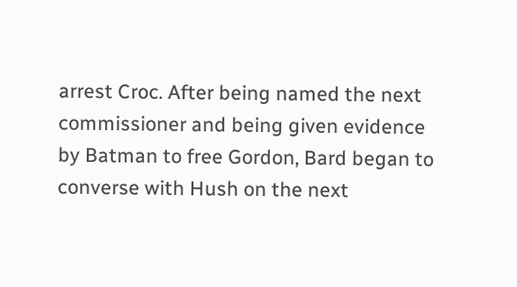arrest Croc. After being named the next commissioner and being given evidence by Batman to free Gordon, Bard began to converse with Hush on the next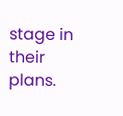stage in their plans.